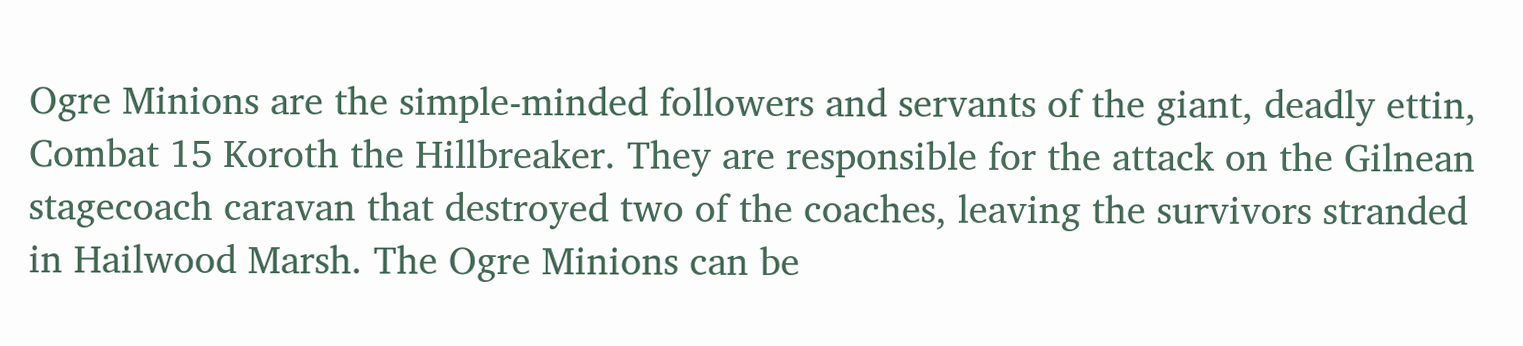Ogre Minions are the simple-minded followers and servants of the giant, deadly ettin, Combat 15 Koroth the Hillbreaker. They are responsible for the attack on the Gilnean stagecoach caravan that destroyed two of the coaches, leaving the survivors stranded in Hailwood Marsh. The Ogre Minions can be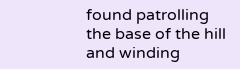found patrolling the base of the hill and winding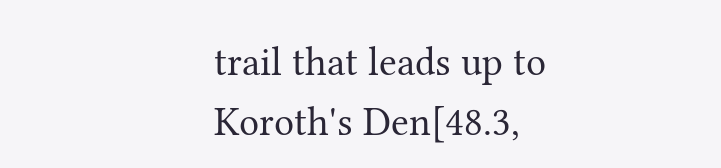trail that leads up to Koroth's Den[48.3,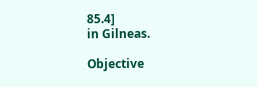85.4]
in Gilneas.

Objective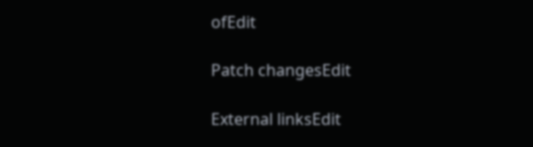ofEdit

Patch changesEdit

External linksEdit